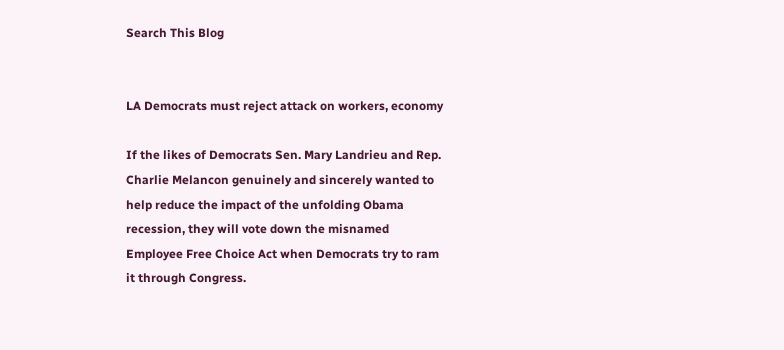Search This Blog


LA Democrats must reject attack on workers, economy

If the likes of Democrats Sen. Mary Landrieu and Rep. Charlie Melancon genuinely and sincerely wanted to help reduce the impact of the unfolding Obama recession, they will vote down the misnamed Employee Free Choice Act when Democrats try to ram it through Congress.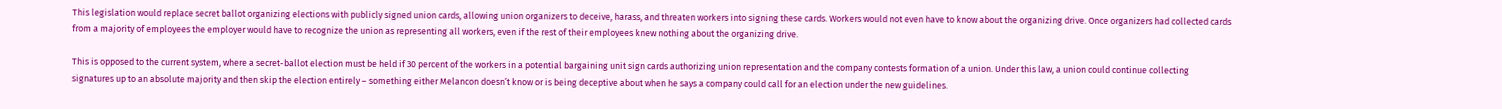This legislation would replace secret ballot organizing elections with publicly signed union cards, allowing union organizers to deceive, harass, and threaten workers into signing these cards. Workers would not even have to know about the organizing drive. Once organizers had collected cards from a majority of employees the employer would have to recognize the union as representing all workers, even if the rest of their employees knew nothing about the organizing drive.

This is opposed to the current system, where a secret-ballot election must be held if 30 percent of the workers in a potential bargaining unit sign cards authorizing union representation and the company contests formation of a union. Under this law, a union could continue collecting signatures up to an absolute majority and then skip the election entirely – something either Melancon doesn’t know or is being deceptive about when he says a company could call for an election under the new guidelines.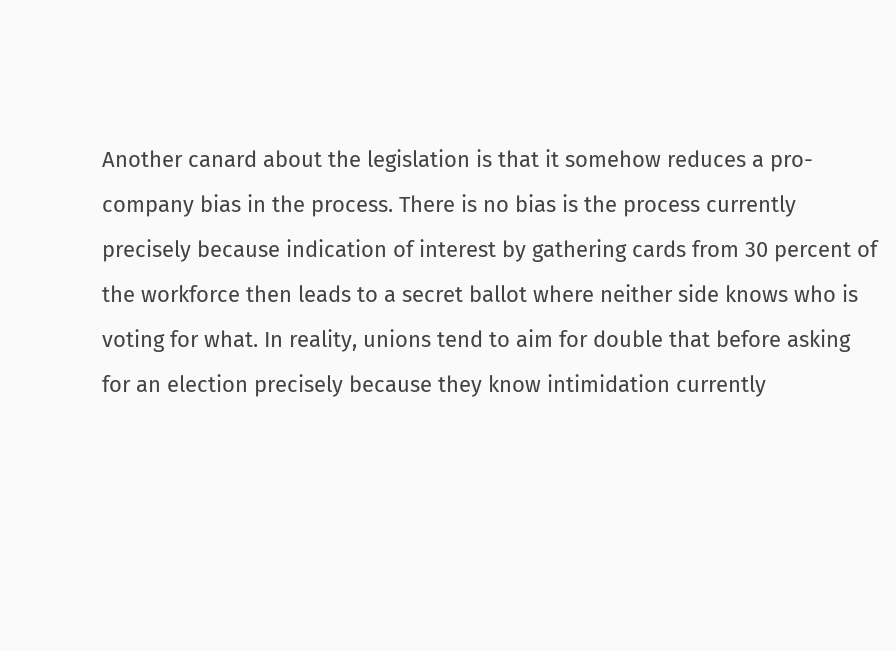Another canard about the legislation is that it somehow reduces a pro-company bias in the process. There is no bias is the process currently precisely because indication of interest by gathering cards from 30 percent of the workforce then leads to a secret ballot where neither side knows who is voting for what. In reality, unions tend to aim for double that before asking for an election precisely because they know intimidation currently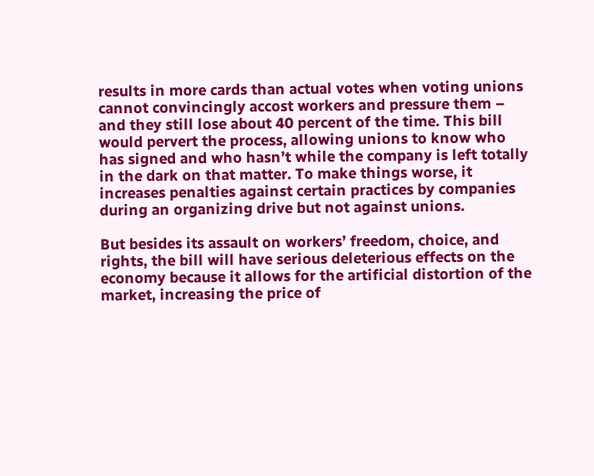results in more cards than actual votes when voting unions cannot convincingly accost workers and pressure them – and they still lose about 40 percent of the time. This bill would pervert the process, allowing unions to know who has signed and who hasn’t while the company is left totally in the dark on that matter. To make things worse, it increases penalties against certain practices by companies during an organizing drive but not against unions.

But besides its assault on workers’ freedom, choice, and rights, the bill will have serious deleterious effects on the economy because it allows for the artificial distortion of the market, increasing the price of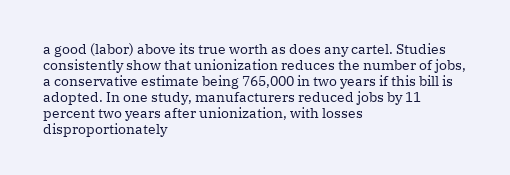a good (labor) above its true worth as does any cartel. Studies consistently show that unionization reduces the number of jobs, a conservative estimate being 765,000 in two years if this bill is adopted. In one study, manufacturers reduced jobs by 11 percent two years after unionization, with losses disproportionately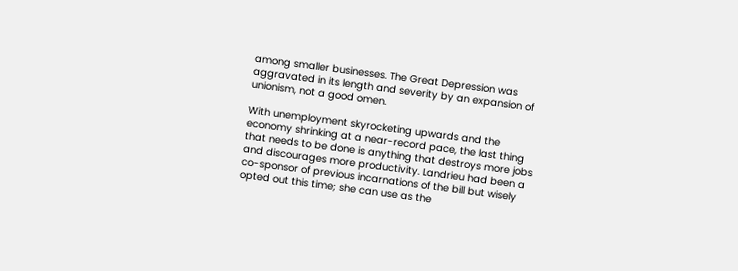among smaller businesses. The Great Depression was aggravated in its length and severity by an expansion of unionism, not a good omen.

With unemployment skyrocketing upwards and the economy shrinking at a near-record pace, the last thing that needs to be done is anything that destroys more jobs and discourages more productivity. Landrieu had been a co-sponsor of previous incarnations of the bill but wisely opted out this time; she can use as the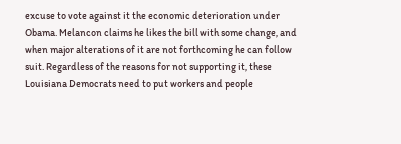excuse to vote against it the economic deterioration under Obama. Melancon claims he likes the bill with some change, and when major alterations of it are not forthcoming he can follow suit. Regardless of the reasons for not supporting it, these Louisiana Democrats need to put workers and people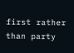first rather than party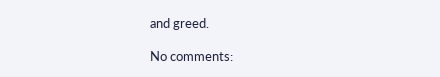and greed.

No comments: